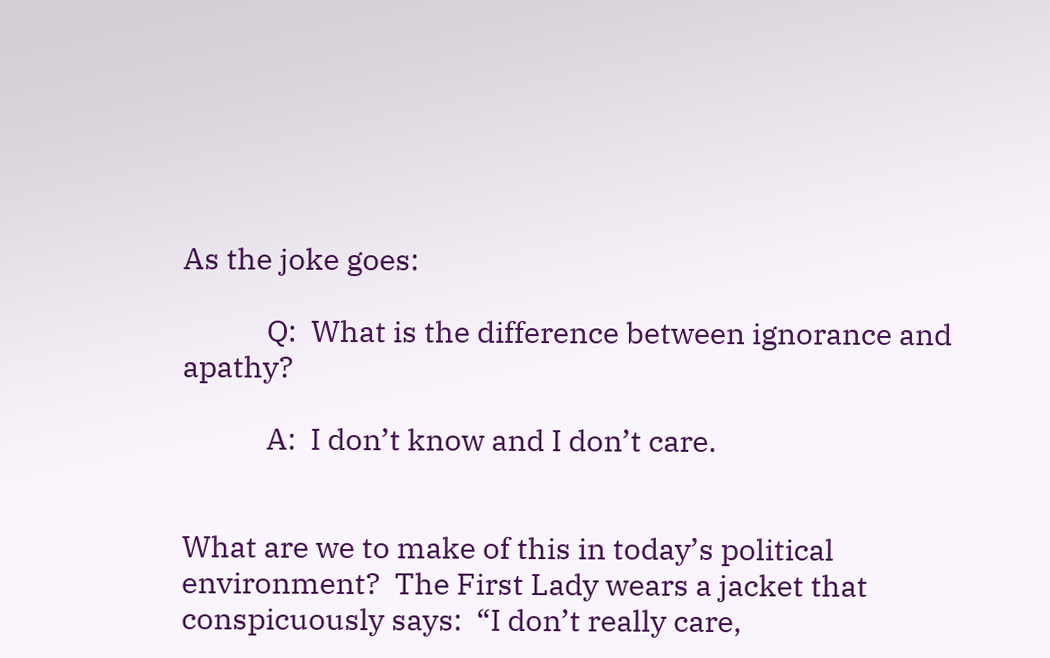As the joke goes:

            Q:  What is the difference between ignorance and apathy?

            A:  I don’t know and I don’t care.


What are we to make of this in today’s political environment?  The First Lady wears a jacket that conspicuously says:  “I don’t really care,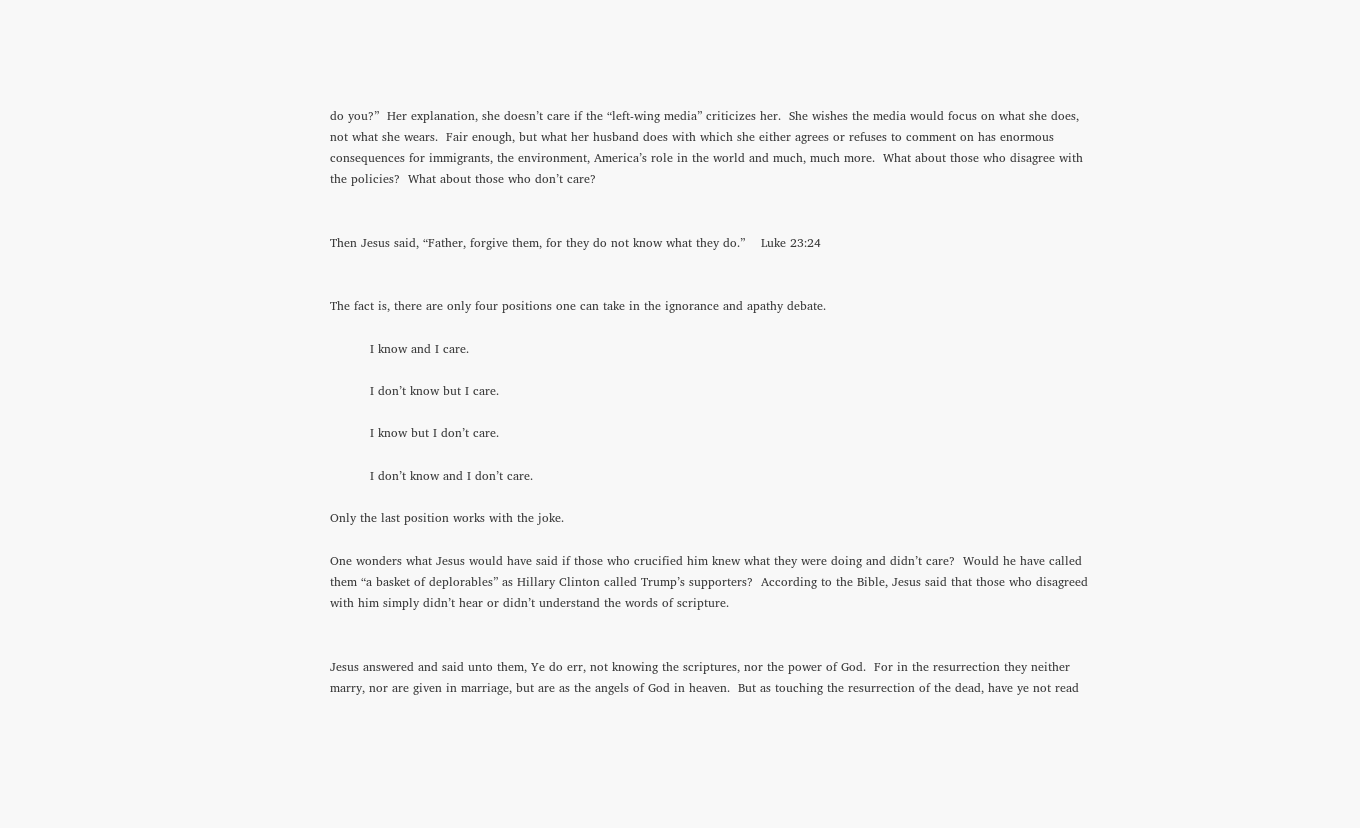do you?”  Her explanation, she doesn’t care if the “left-wing media” criticizes her.  She wishes the media would focus on what she does, not what she wears.  Fair enough, but what her husband does with which she either agrees or refuses to comment on has enormous consequences for immigrants, the environment, America’s role in the world and much, much more.  What about those who disagree with the policies?  What about those who don’t care?


Then Jesus said, “Father, forgive them, for they do not know what they do.”    Luke 23:24


The fact is, there are only four positions one can take in the ignorance and apathy debate.

          I know and I care.

          I don’t know but I care.

          I know but I don’t care.

          I don’t know and I don’t care.

Only the last position works with the joke.

One wonders what Jesus would have said if those who crucified him knew what they were doing and didn’t care?  Would he have called them “a basket of deplorables” as Hillary Clinton called Trump’s supporters?  According to the Bible, Jesus said that those who disagreed with him simply didn’t hear or didn’t understand the words of scripture.


Jesus answered and said unto them, Ye do err, not knowing the scriptures, nor the power of God.  For in the resurrection they neither marry, nor are given in marriage, but are as the angels of God in heaven.  But as touching the resurrection of the dead, have ye not read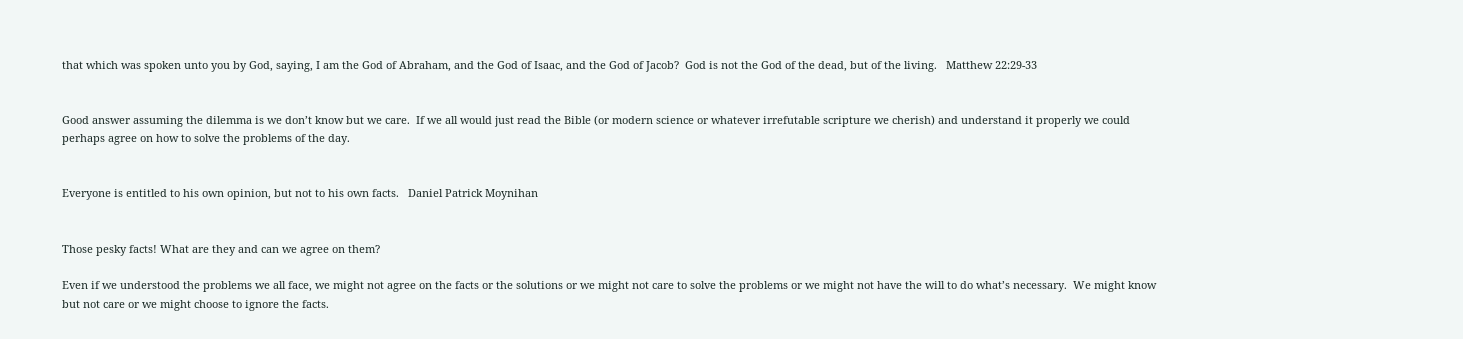that which was spoken unto you by God, saying, I am the God of Abraham, and the God of Isaac, and the God of Jacob?  God is not the God of the dead, but of the living.   Matthew 22:29-33


Good answer assuming the dilemma is we don’t know but we care.  If we all would just read the Bible (or modern science or whatever irrefutable scripture we cherish) and understand it properly we could perhaps agree on how to solve the problems of the day.


Everyone is entitled to his own opinion, but not to his own facts.   Daniel Patrick Moynihan


Those pesky facts! What are they and can we agree on them?

Even if we understood the problems we all face, we might not agree on the facts or the solutions or we might not care to solve the problems or we might not have the will to do what’s necessary.  We might know but not care or we might choose to ignore the facts.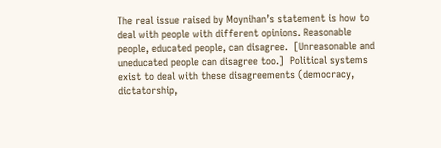The real issue raised by Moynihan’s statement is how to deal with people with different opinions. Reasonable people, educated people, can disagree.  [Unreasonable and uneducated people can disagree too.]  Political systems exist to deal with these disagreements (democracy, dictatorship,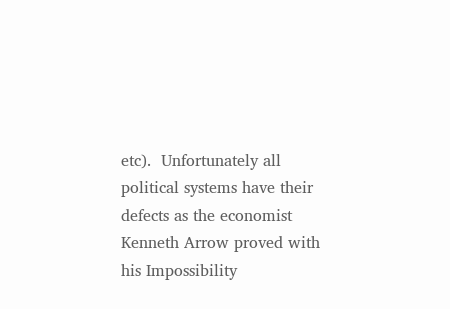etc).  Unfortunately all political systems have their defects as the economist Kenneth Arrow proved with his Impossibility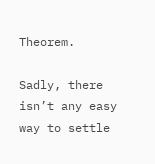Theorem.

Sadly, there isn’t any easy way to settle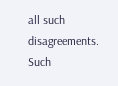all such disagreements.  Such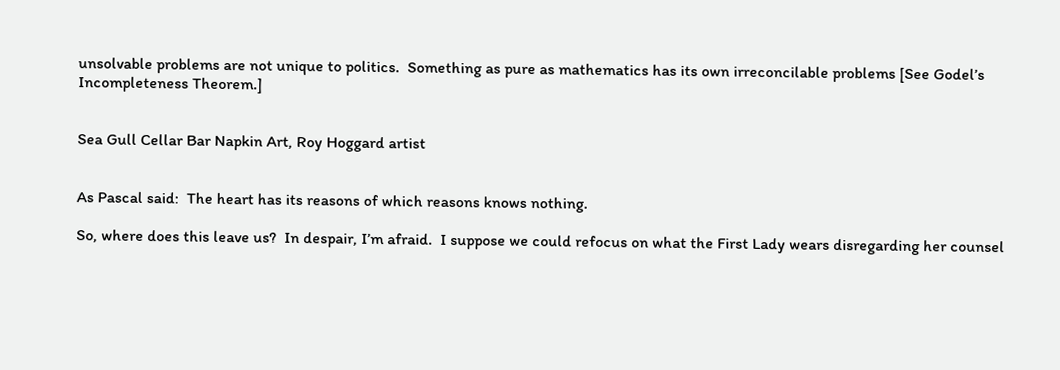unsolvable problems are not unique to politics.  Something as pure as mathematics has its own irreconcilable problems [See Godel’s Incompleteness Theorem.]


Sea Gull Cellar Bar Napkin Art, Roy Hoggard artist


As Pascal said:  The heart has its reasons of which reasons knows nothing.

So, where does this leave us?  In despair, I’m afraid.  I suppose we could refocus on what the First Lady wears disregarding her counsel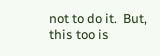not to do it.  But, this too is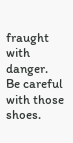fraught with danger.  Be careful with those shoes.